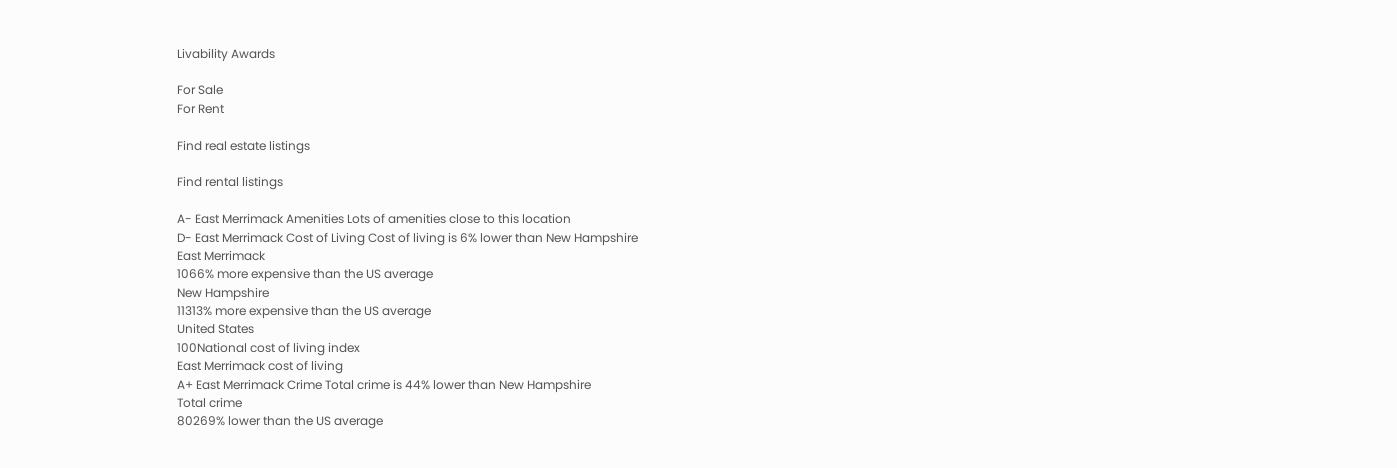Livability Awards

For Sale
For Rent

Find real estate listings

Find rental listings

A- East Merrimack Amenities Lots of amenities close to this location
D- East Merrimack Cost of Living Cost of living is 6% lower than New Hampshire
East Merrimack
1066% more expensive than the US average
New Hampshire
11313% more expensive than the US average
United States
100National cost of living index
East Merrimack cost of living
A+ East Merrimack Crime Total crime is 44% lower than New Hampshire
Total crime
80269% lower than the US average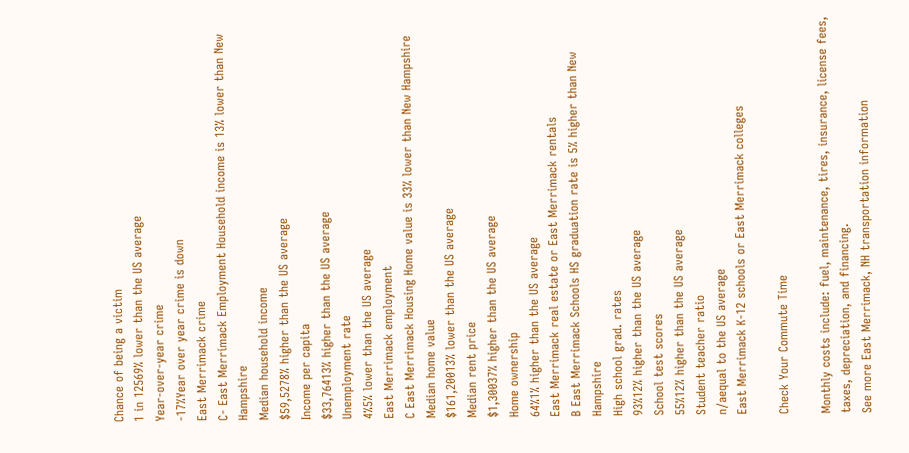Chance of being a victim
1 in 12569% lower than the US average
Year-over-year crime
-17%Year over year crime is down
East Merrimack crime
C- East Merrimack Employment Household income is 13% lower than New Hampshire
Median household income
$59,5278% higher than the US average
Income per capita
$33,76413% higher than the US average
Unemployment rate
4%5% lower than the US average
East Merrimack employment
C East Merrimack Housing Home value is 33% lower than New Hampshire
Median home value
$161,20013% lower than the US average
Median rent price
$1,30037% higher than the US average
Home ownership
64%1% higher than the US average
East Merrimack real estate or East Merrimack rentals
B East Merrimack Schools HS graduation rate is 5% higher than New Hampshire
High school grad. rates
93%12% higher than the US average
School test scores
55%12% higher than the US average
Student teacher ratio
n/aequal to the US average
East Merrimack K-12 schools or East Merrimack colleges

Check Your Commute Time

Monthly costs include: fuel, maintenance, tires, insurance, license fees, taxes, depreciation, and financing.
See more East Merrimack, NH transportation information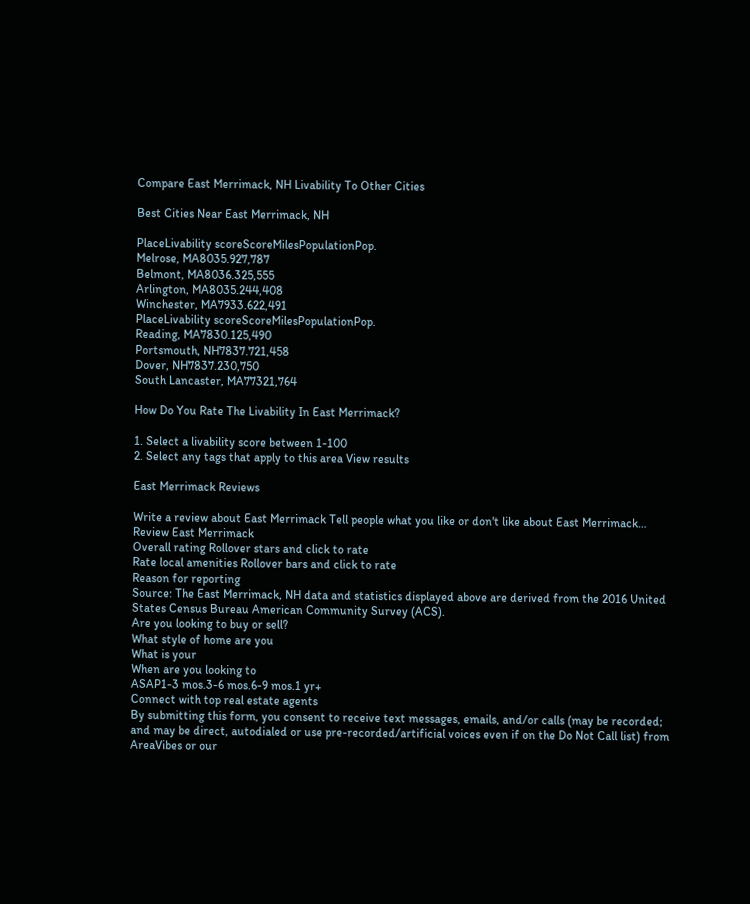Compare East Merrimack, NH Livability To Other Cities

Best Cities Near East Merrimack, NH

PlaceLivability scoreScoreMilesPopulationPop.
Melrose, MA8035.927,787
Belmont, MA8036.325,555
Arlington, MA8035.244,408
Winchester, MA7933.622,491
PlaceLivability scoreScoreMilesPopulationPop.
Reading, MA7830.125,490
Portsmouth, NH7837.721,458
Dover, NH7837.230,750
South Lancaster, MA77321,764

How Do You Rate The Livability In East Merrimack?

1. Select a livability score between 1-100
2. Select any tags that apply to this area View results

East Merrimack Reviews

Write a review about East Merrimack Tell people what you like or don't like about East Merrimack…
Review East Merrimack
Overall rating Rollover stars and click to rate
Rate local amenities Rollover bars and click to rate
Reason for reporting
Source: The East Merrimack, NH data and statistics displayed above are derived from the 2016 United States Census Bureau American Community Survey (ACS).
Are you looking to buy or sell?
What style of home are you
What is your
When are you looking to
ASAP1-3 mos.3-6 mos.6-9 mos.1 yr+
Connect with top real estate agents
By submitting this form, you consent to receive text messages, emails, and/or calls (may be recorded; and may be direct, autodialed or use pre-recorded/artificial voices even if on the Do Not Call list) from AreaVibes or our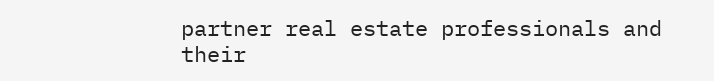partner real estate professionals and their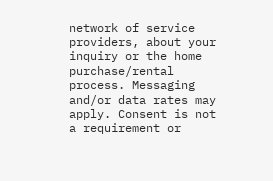network of service providers, about your inquiry or the home purchase/rental process. Messaging and/or data rates may apply. Consent is not a requirement or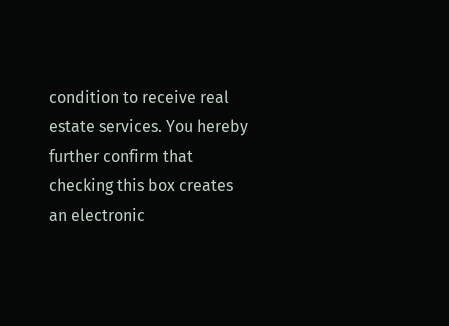condition to receive real estate services. You hereby further confirm that checking this box creates an electronic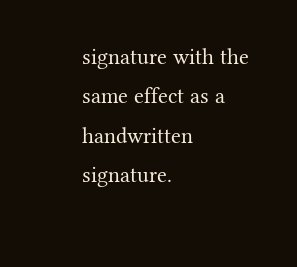signature with the same effect as a handwritten signature.